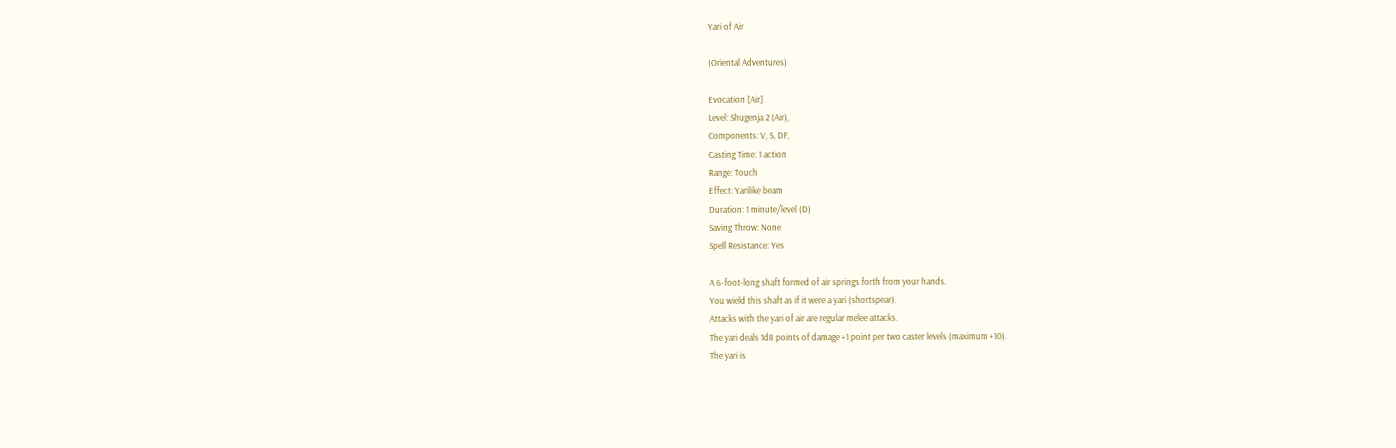Yari of Air

(Oriental Adventures)

Evocation [Air]
Level: Shugenja 2 (Air),
Components: V, S, DF,
Casting Time: 1 action
Range: Touch
Effect: Yarilike beam
Duration: 1 minute/level (D)
Saving Throw: None
Spell Resistance: Yes

A 6-foot-long shaft formed of air springs forth from your hands.
You wield this shaft as if it were a yari (shortspear).
Attacks with the yari of air are regular melee attacks.
The yari deals 1d8 points of damage +1 point per two caster levels (maximum +10).
The yari is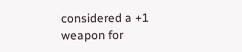considered a +1 weapon for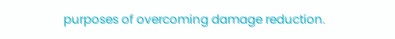purposes of overcoming damage reduction.